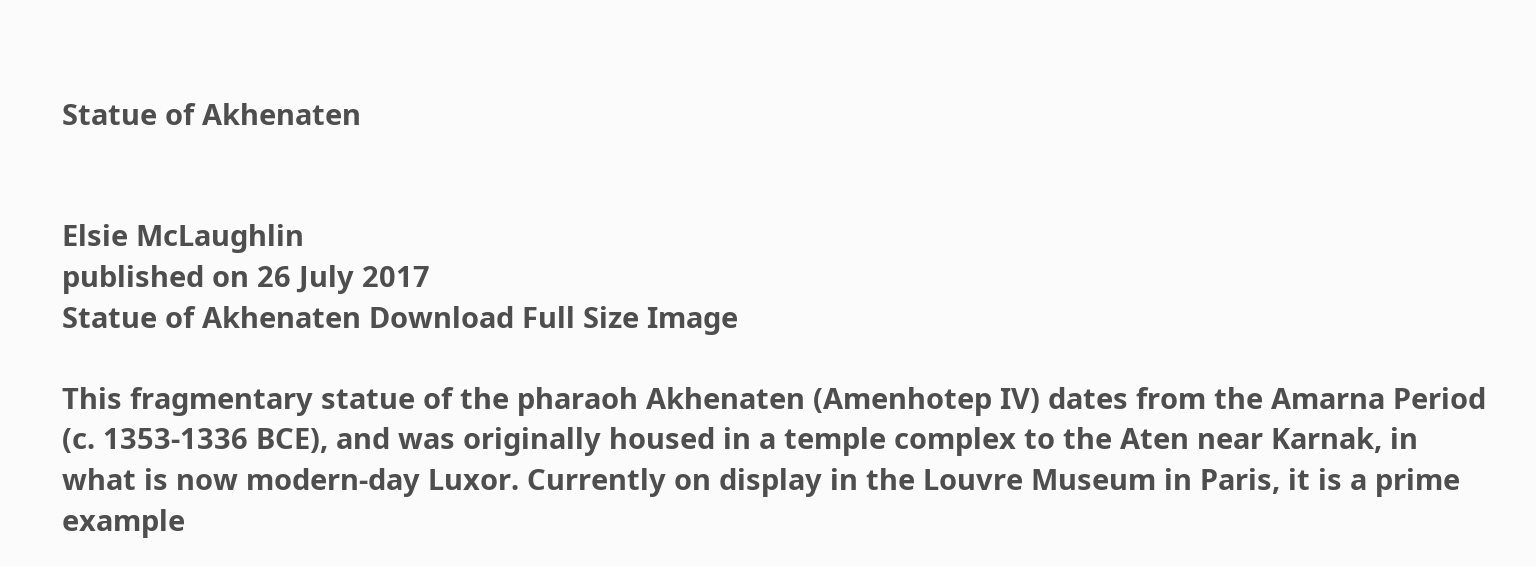Statue of Akhenaten


Elsie McLaughlin
published on 26 July 2017
Statue of Akhenaten Download Full Size Image

This fragmentary statue of the pharaoh Akhenaten (Amenhotep IV) dates from the Amarna Period (c. 1353-1336 BCE), and was originally housed in a temple complex to the Aten near Karnak, in what is now modern-day Luxor. Currently on display in the Louvre Museum in Paris, it is a prime example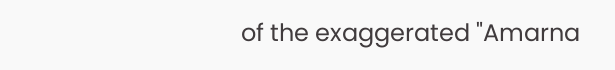of the exaggerated "Amarna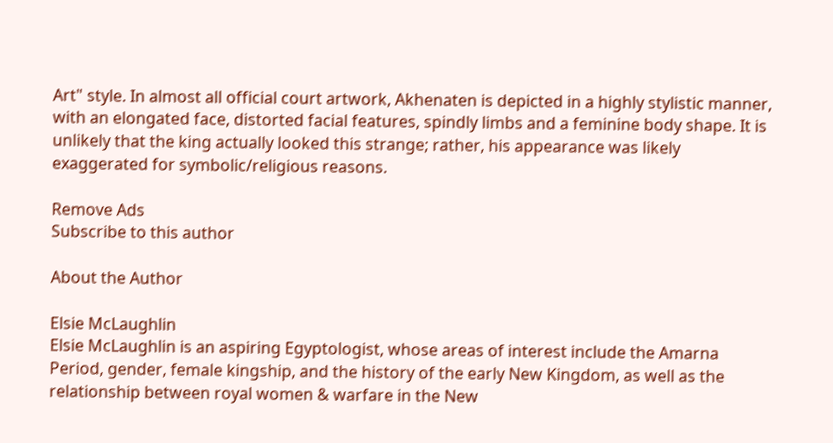Art" style. In almost all official court artwork, Akhenaten is depicted in a highly stylistic manner, with an elongated face, distorted facial features, spindly limbs and a feminine body shape. It is unlikely that the king actually looked this strange; rather, his appearance was likely exaggerated for symbolic/religious reasons.

Remove Ads
Subscribe to this author

About the Author

Elsie McLaughlin
Elsie McLaughlin is an aspiring Egyptologist, whose areas of interest include the Amarna Period, gender, female kingship, and the history of the early New Kingdom, as well as the relationship between royal women & warfare in the New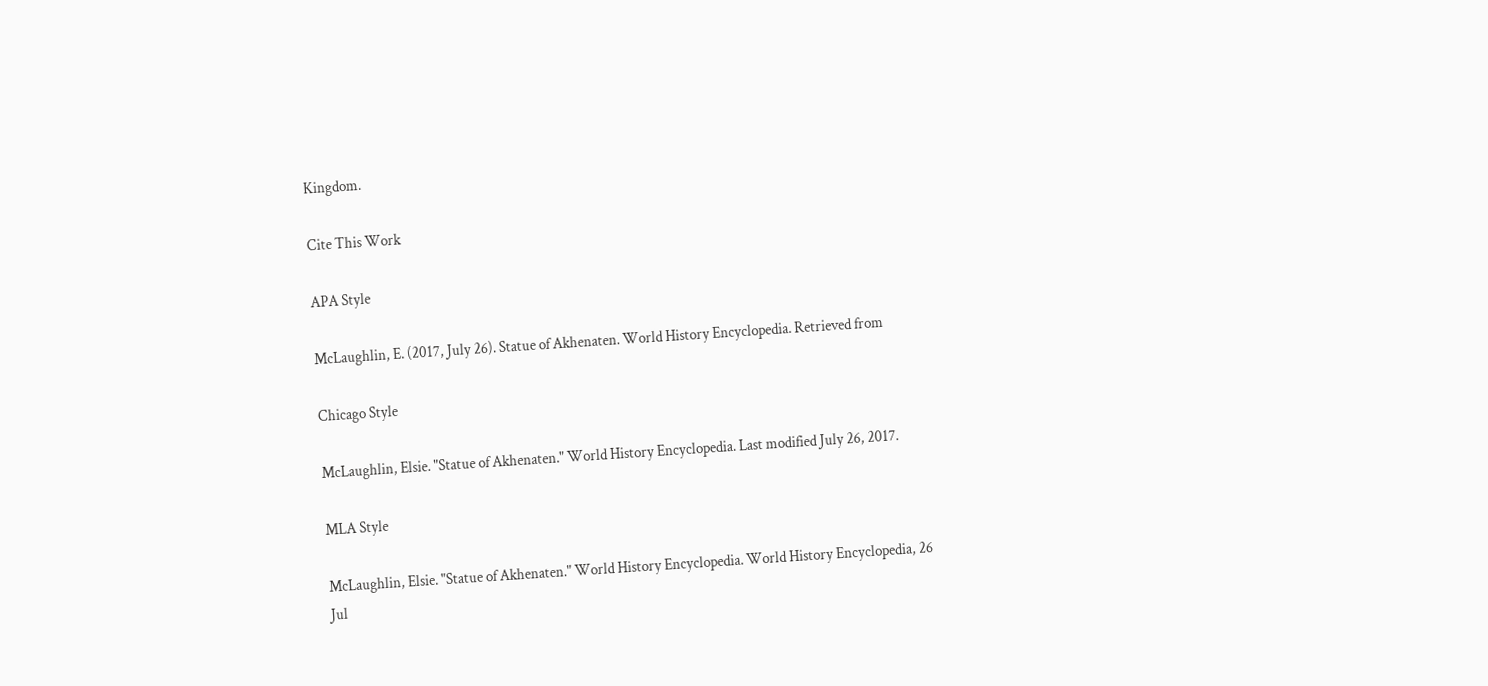Kingdom.

Cite This Work

APA Style

McLaughlin, E. (2017, July 26). Statue of Akhenaten. World History Encyclopedia. Retrieved from

Chicago Style

McLaughlin, Elsie. "Statue of Akhenaten." World History Encyclopedia. Last modified July 26, 2017.

MLA Style

McLaughlin, Elsie. "Statue of Akhenaten." World History Encyclopedia. World History Encyclopedia, 26 Jul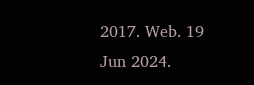2017. Web. 19 Jun 2024.